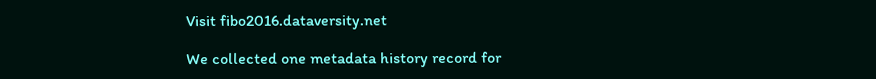Visit fibo2016.dataversity.net

We collected one metadata history record for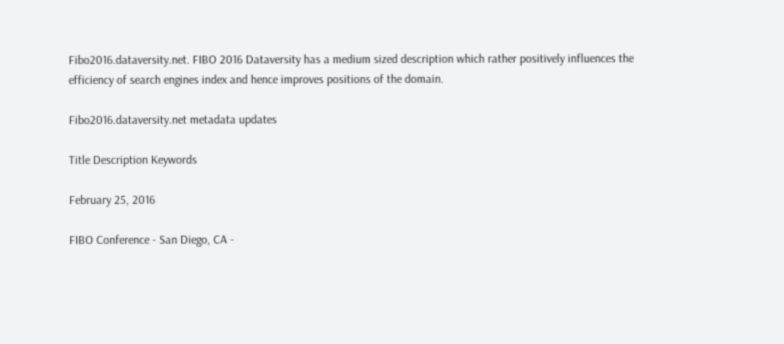Fibo2016.dataversity.net. FIBO 2016 Dataversity has a medium sized description which rather positively influences the efficiency of search engines index and hence improves positions of the domain.

Fibo2016.dataversity.net metadata updates

Title Description Keywords

February 25, 2016

FIBO Conference - San Diego, CA -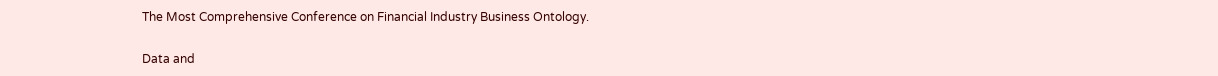The Most Comprehensive Conference on Financial Industry Business Ontology.

Data and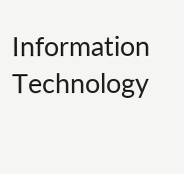Information Technology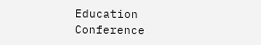Education Conference